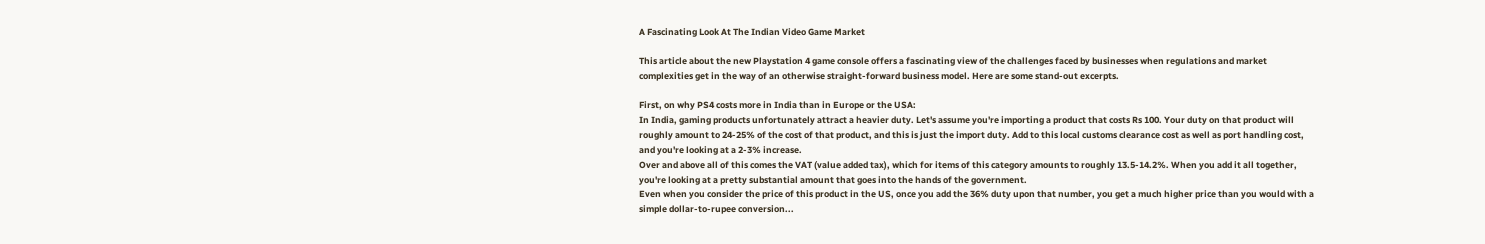A Fascinating Look At The Indian Video Game Market

This article about the new Playstation 4 game console offers a fascinating view of the challenges faced by businesses when regulations and market complexities get in the way of an otherwise straight-forward business model. Here are some stand-out excerpts.

First, on why PS4 costs more in India than in Europe or the USA:
In India, gaming products unfortunately attract a heavier duty. Let's assume you're importing a product that costs Rs 100. Your duty on that product will roughly amount to 24-25% of the cost of that product, and this is just the import duty. Add to this local customs clearance cost as well as port handling cost, and you're looking at a 2-3% increase.
Over and above all of this comes the VAT (value added tax), which for items of this category amounts to roughly 13.5-14.2%. When you add it all together, you're looking at a pretty substantial amount that goes into the hands of the government.
Even when you consider the price of this product in the US, once you add the 36% duty upon that number, you get a much higher price than you would with a simple dollar-to-rupee conversion...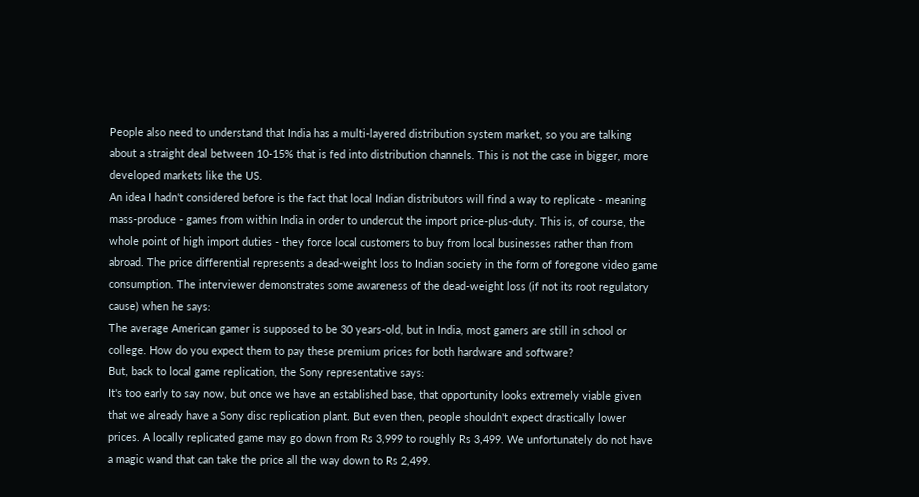People also need to understand that India has a multi-layered distribution system market, so you are talking about a straight deal between 10-15% that is fed into distribution channels. This is not the case in bigger, more developed markets like the US.
An idea I hadn't considered before is the fact that local Indian distributors will find a way to replicate - meaning mass-produce - games from within India in order to undercut the import price-plus-duty. This is, of course, the whole point of high import duties - they force local customers to buy from local businesses rather than from abroad. The price differential represents a dead-weight loss to Indian society in the form of foregone video game consumption. The interviewer demonstrates some awareness of the dead-weight loss (if not its root regulatory cause) when he says:
The average American gamer is supposed to be 30 years-old, but in India, most gamers are still in school or college. How do you expect them to pay these premium prices for both hardware and software?
But, back to local game replication, the Sony representative says:
It's too early to say now, but once we have an established base, that opportunity looks extremely viable given that we already have a Sony disc replication plant. But even then, people shouldn't expect drastically lower prices. A locally replicated game may go down from Rs 3,999 to roughly Rs 3,499. We unfortunately do not have a magic wand that can take the price all the way down to Rs 2,499.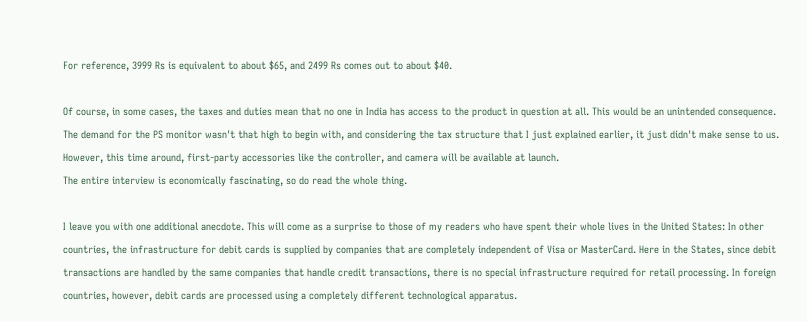For reference, 3999 Rs is equivalent to about $65, and 2499 Rs comes out to about $40.

Of course, in some cases, the taxes and duties mean that no one in India has access to the product in question at all. This would be an unintended consequence.
The demand for the PS monitor wasn't that high to begin with, and considering the tax structure that I just explained earlier, it just didn't make sense to us. However, this time around, first-party accessories like the controller, and camera will be available at launch.
The entire interview is economically fascinating, so do read the whole thing.

I leave you with one additional anecdote. This will come as a surprise to those of my readers who have spent their whole lives in the United States: In other countries, the infrastructure for debit cards is supplied by companies that are completely independent of Visa or MasterCard. Here in the States, since debit transactions are handled by the same companies that handle credit transactions, there is no special infrastructure required for retail processing. In foreign countries, however, debit cards are processed using a completely different technological apparatus.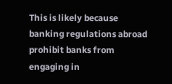This is likely because banking regulations abroad prohibit banks from engaging in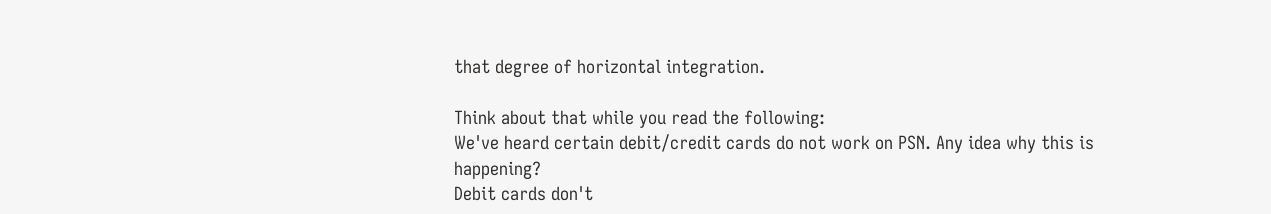that degree of horizontal integration.

Think about that while you read the following:
We've heard certain debit/credit cards do not work on PSN. Any idea why this is happening?
Debit cards don't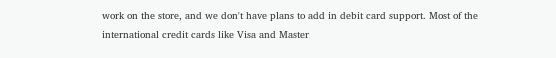work on the store, and we don't have plans to add in debit card support. Most of the international credit cards like Visa and Master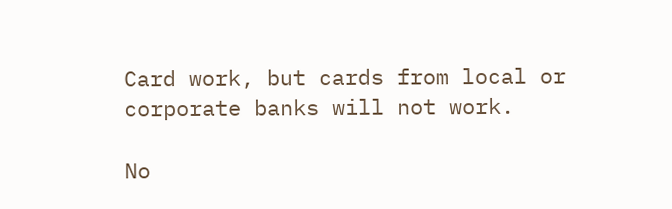Card work, but cards from local or corporate banks will not work.

No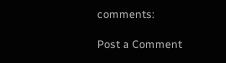comments:

Post a Comment